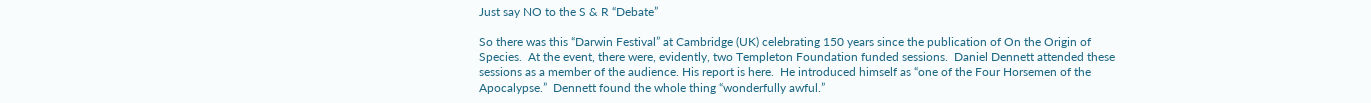Just say NO to the S & R “Debate”

So there was this “Darwin Festival” at Cambridge (UK) celebrating 150 years since the publication of On the Origin of Species.  At the event, there were, evidently, two Templeton Foundation funded sessions.  Daniel Dennett attended these sessions as a member of the audience. His report is here.  He introduced himself as “one of the Four Horsemen of the Apocalypse.”  Dennett found the whole thing “wonderfully awful.”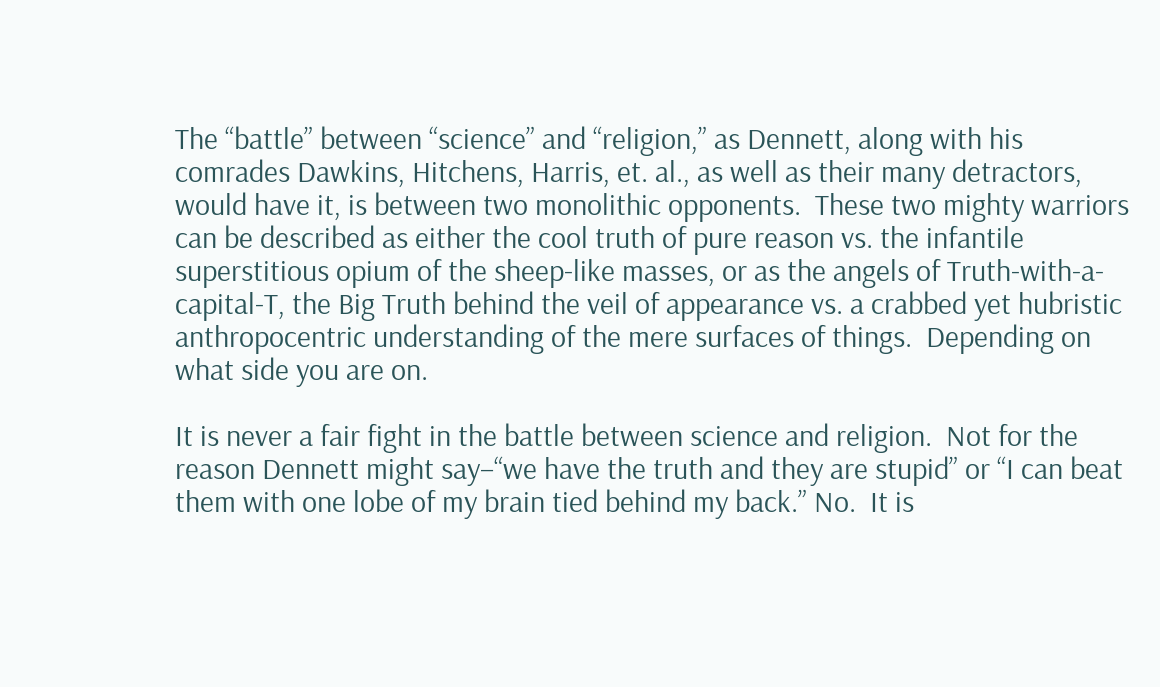The “battle” between “science” and “religion,” as Dennett, along with his comrades Dawkins, Hitchens, Harris, et. al., as well as their many detractors, would have it, is between two monolithic opponents.  These two mighty warriors can be described as either the cool truth of pure reason vs. the infantile superstitious opium of the sheep-like masses, or as the angels of Truth-with-a-capital-T, the Big Truth behind the veil of appearance vs. a crabbed yet hubristic anthropocentric understanding of the mere surfaces of things.  Depending on what side you are on.

It is never a fair fight in the battle between science and religion.  Not for the reason Dennett might say–“we have the truth and they are stupid” or “I can beat them with one lobe of my brain tied behind my back.” No.  It is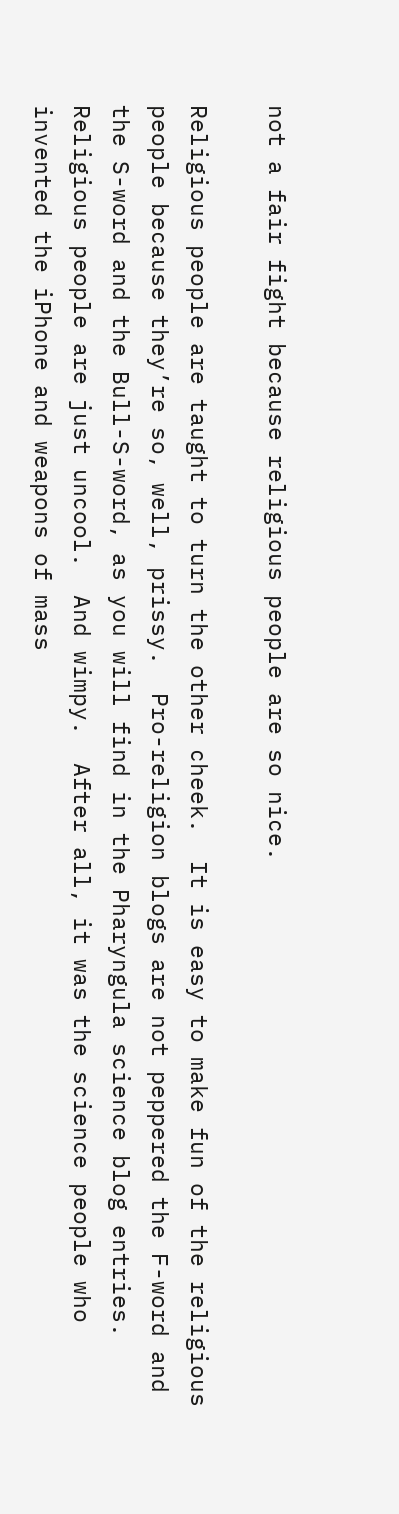not a fair fight because religious people are so nice.

Religious people are taught to turn the other cheek.  It is easy to make fun of the religious people because they’re so, well, prissy.  Pro-religion blogs are not peppered the F-word and the S-word and the Bull-S-word, as you will find in the Pharyngula science blog entries.  Religious people are just uncool.  And wimpy.  After all, it was the science people who invented the iPhone and weapons of mass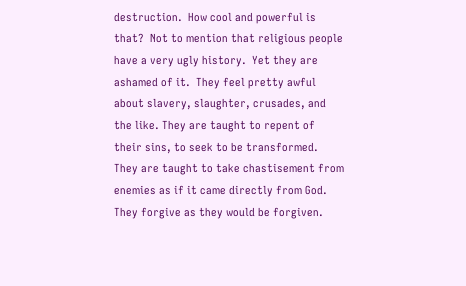destruction.  How cool and powerful is that?  Not to mention that religious people have a very ugly history.  Yet they are ashamed of it.  They feel pretty awful about slavery, slaughter, crusades, and the like. They are taught to repent of their sins, to seek to be transformed.  They are taught to take chastisement from enemies as if it came directly from God.  They forgive as they would be forgiven.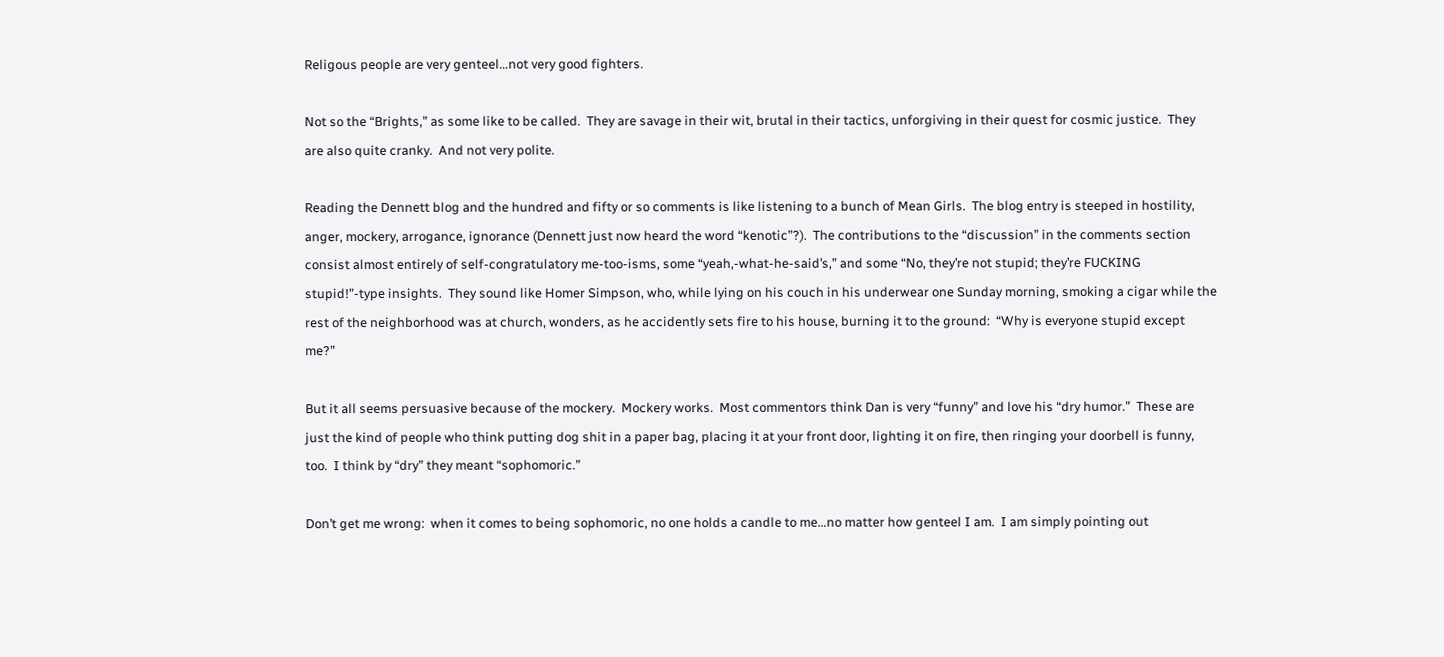Religous people are very genteel…not very good fighters.

Not so the “Brights,” as some like to be called.  They are savage in their wit, brutal in their tactics, unforgiving in their quest for cosmic justice.  They are also quite cranky.  And not very polite.

Reading the Dennett blog and the hundred and fifty or so comments is like listening to a bunch of Mean Girls.  The blog entry is steeped in hostility, anger, mockery, arrogance, ignorance (Dennett just now heard the word “kenotic”?).  The contributions to the “discussion” in the comments section consist almost entirely of self-congratulatory me-too-isms, some “yeah,-what-he-said’s,” and some “No, they’re not stupid; they’re FUCKING stupid!”-type insights.  They sound like Homer Simpson, who, while lying on his couch in his underwear one Sunday morning, smoking a cigar while the rest of the neighborhood was at church, wonders, as he accidently sets fire to his house, burning it to the ground:  “Why is everyone stupid except me?”

But it all seems persuasive because of the mockery.  Mockery works.  Most commentors think Dan is very “funny” and love his “dry humor.”  These are just the kind of people who think putting dog shit in a paper bag, placing it at your front door, lighting it on fire, then ringing your doorbell is funny, too.  I think by “dry” they meant “sophomoric.”

Don’t get me wrong:  when it comes to being sophomoric, no one holds a candle to me…no matter how genteel I am.  I am simply pointing out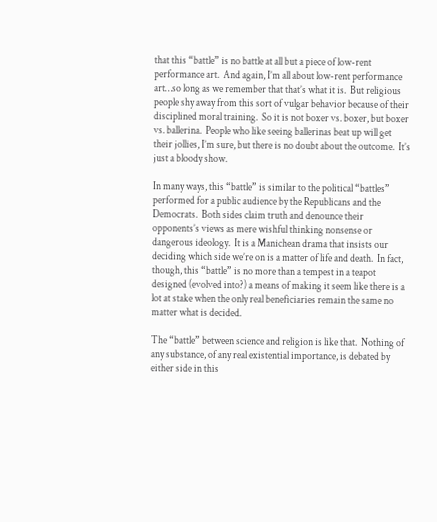that this “battle” is no battle at all but a piece of low-rent performance art.  And again, I’m all about low-rent performance art…so long as we remember that that’s what it is.  But religious people shy away from this sort of vulgar behavior because of their disciplined moral training.  So it is not boxer vs. boxer, but boxer vs. ballerina.  People who like seeing ballerinas beat up will get their jollies, I’m sure, but there is no doubt about the outcome.  It’s just a bloody show.

In many ways, this “battle” is similar to the political “battles” performed for a public audience by the Republicans and the Democrats.  Both sides claim truth and denounce their opponents’s views as mere wishful thinking nonsense or dangerous ideology.  It is a Manichean drama that insists our deciding which side we’re on is a matter of life and death.  In fact, though, this “battle” is no more than a tempest in a teapot designed (evolved into?) a means of making it seem like there is a lot at stake when the only real beneficiaries remain the same no matter what is decided.

The “battle” between science and religion is like that.  Nothing of any substance, of any real existential importance, is debated by either side in this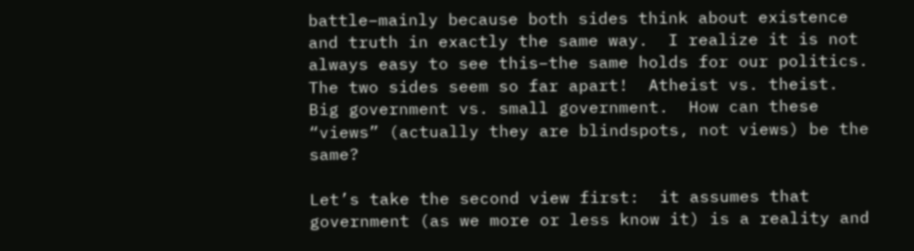battle–mainly because both sides think about existence and truth in exactly the same way.  I realize it is not always easy to see this–the same holds for our politics.  The two sides seem so far apart!  Atheist vs. theist.  Big government vs. small government.  How can these “views” (actually they are blindspots, not views) be the same?

Let’s take the second view first:  it assumes that government (as we more or less know it) is a reality and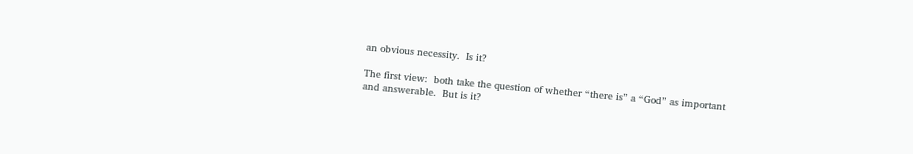an obvious necessity.  Is it?

The first view:  both take the question of whether “there is” a “God” as important and answerable.  But is it?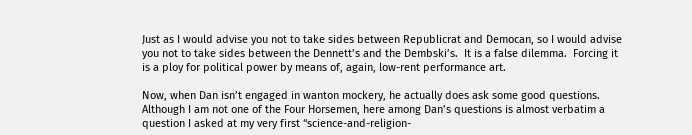Just as I would advise you not to take sides between Republicrat and Democan, so I would advise you not to take sides between the Dennett’s and the Dembski’s.  It is a false dilemma.  Forcing it is a ploy for political power by means of, again, low-rent performance art.

Now, when Dan isn’t engaged in wanton mockery, he actually does ask some good questions.  Although I am not one of the Four Horsemen, here among Dan’s questions is almost verbatim a question I asked at my very first “science-and-religion-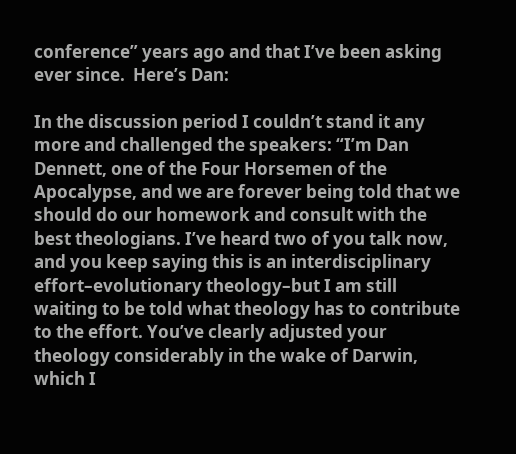conference” years ago and that I’ve been asking ever since.  Here’s Dan:

In the discussion period I couldn’t stand it any more and challenged the speakers: “I’m Dan Dennett, one of the Four Horsemen of the Apocalypse, and we are forever being told that we should do our homework and consult with the best theologians. I’ve heard two of you talk now, and you keep saying this is an interdisciplinary effort–evolutionary theology–but I am still waiting to be told what theology has to contribute to the effort. You’ve clearly adjusted your theology considerably in the wake of Darwin, which I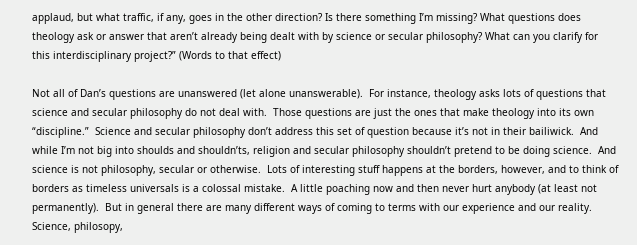applaud, but what traffic, if any, goes in the other direction? Is there something I’m missing? What questions does theology ask or answer that aren’t already being dealt with by science or secular philosophy? What can you clarify for this interdisciplinary project?” (Words to that effect)

Not all of Dan’s questions are unanswered (let alone unanswerable).  For instance, theology asks lots of questions that science and secular philosophy do not deal with.  Those questions are just the ones that make theology into its own “discipline.”  Science and secular philosophy don’t address this set of question because it’s not in their bailiwick.  And while I’m not big into shoulds and shouldn’ts, religion and secular philosophy shouldn’t pretend to be doing science.  And science is not philosophy, secular or otherwise.  Lots of interesting stuff happens at the borders, however, and to think of borders as timeless universals is a colossal mistake.  A little poaching now and then never hurt anybody (at least not permanently).  But in general there are many different ways of coming to terms with our experience and our reality.  Science, philosopy,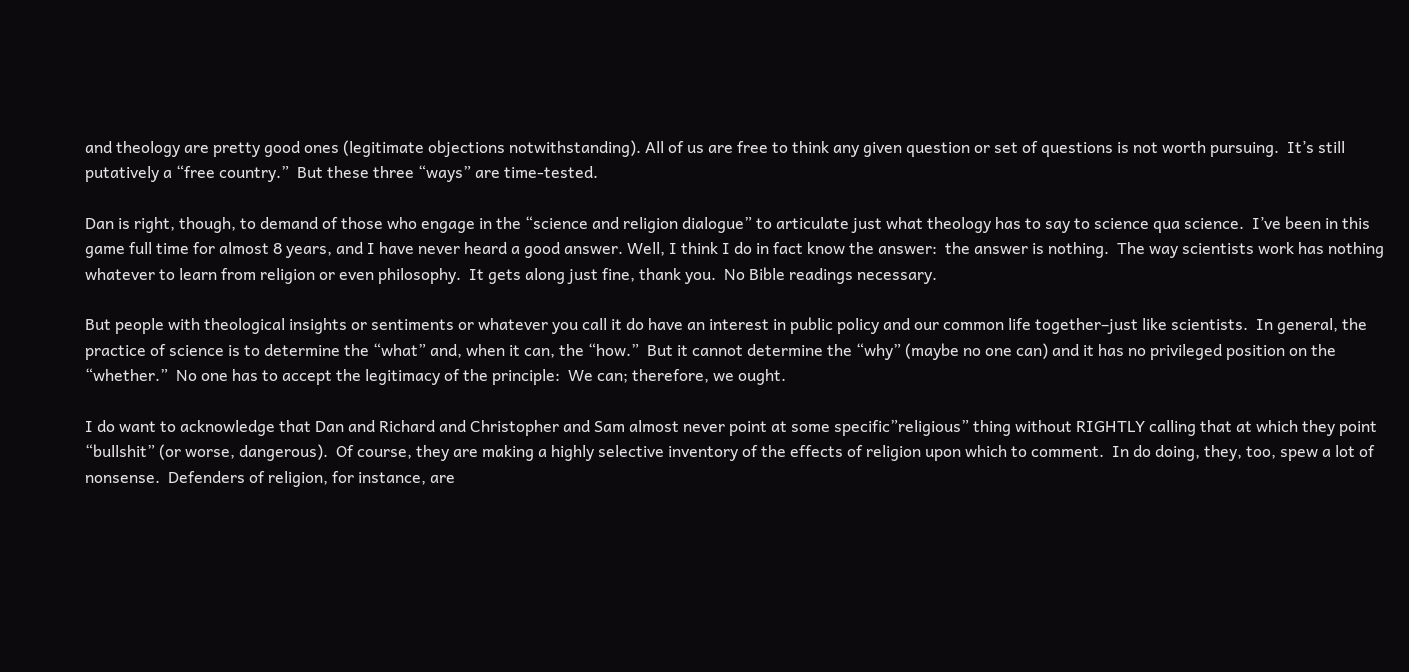and theology are pretty good ones (legitimate objections notwithstanding). All of us are free to think any given question or set of questions is not worth pursuing.  It’s still putatively a “free country.”  But these three “ways” are time-tested.

Dan is right, though, to demand of those who engage in the “science and religion dialogue” to articulate just what theology has to say to science qua science.  I’ve been in this game full time for almost 8 years, and I have never heard a good answer. Well, I think I do in fact know the answer:  the answer is nothing.  The way scientists work has nothing whatever to learn from religion or even philosophy.  It gets along just fine, thank you.  No Bible readings necessary.

But people with theological insights or sentiments or whatever you call it do have an interest in public policy and our common life together–just like scientists.  In general, the practice of science is to determine the “what” and, when it can, the “how.”  But it cannot determine the “why” (maybe no one can) and it has no privileged position on the “whether.”  No one has to accept the legitimacy of the principle:  We can; therefore, we ought.

I do want to acknowledge that Dan and Richard and Christopher and Sam almost never point at some specific”religious” thing without RIGHTLY calling that at which they point “bullshit” (or worse, dangerous).  Of course, they are making a highly selective inventory of the effects of religion upon which to comment.  In do doing, they, too, spew a lot of nonsense.  Defenders of religion, for instance, are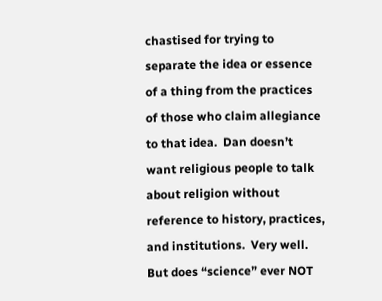chastised for trying to separate the idea or essence of a thing from the practices of those who claim allegiance to that idea.  Dan doesn’t want religious people to talk about religion without reference to history, practices, and institutions.  Very well.  But does “science” ever NOT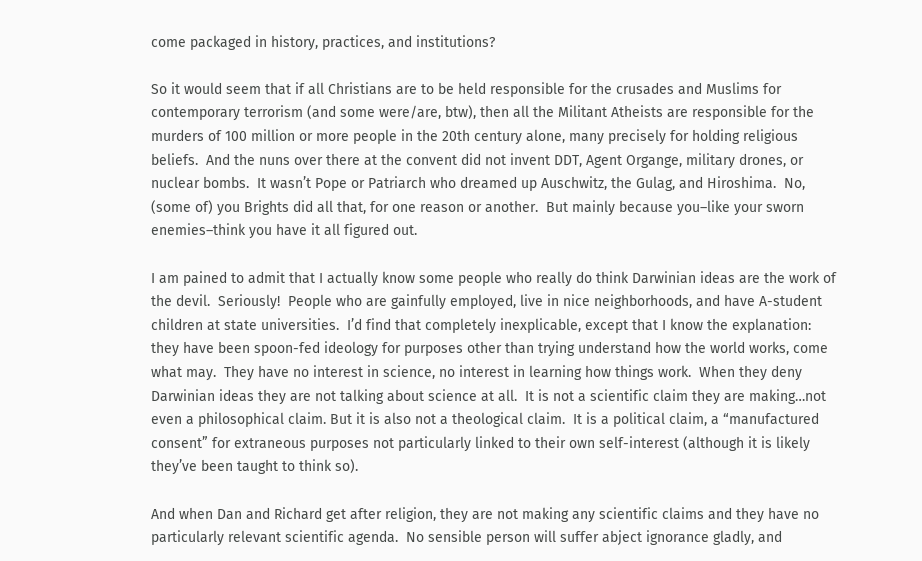come packaged in history, practices, and institutions?

So it would seem that if all Christians are to be held responsible for the crusades and Muslims for contemporary terrorism (and some were/are, btw), then all the Militant Atheists are responsible for the murders of 100 million or more people in the 20th century alone, many precisely for holding religious beliefs.  And the nuns over there at the convent did not invent DDT, Agent Organge, military drones, or nuclear bombs.  It wasn’t Pope or Patriarch who dreamed up Auschwitz, the Gulag, and Hiroshima.  No, (some of) you Brights did all that, for one reason or another.  But mainly because you–like your sworn enemies–think you have it all figured out.

I am pained to admit that I actually know some people who really do think Darwinian ideas are the work of the devil.  Seriously!  People who are gainfully employed, live in nice neighborhoods, and have A-student children at state universities.  I’d find that completely inexplicable, except that I know the explanation:  they have been spoon-fed ideology for purposes other than trying understand how the world works, come what may.  They have no interest in science, no interest in learning how things work.  When they deny Darwinian ideas they are not talking about science at all.  It is not a scientific claim they are making…not even a philosophical claim. But it is also not a theological claim.  It is a political claim, a “manufactured consent” for extraneous purposes not particularly linked to their own self-interest (although it is likely they’ve been taught to think so).

And when Dan and Richard get after religion, they are not making any scientific claims and they have no particularly relevant scientific agenda.  No sensible person will suffer abject ignorance gladly, and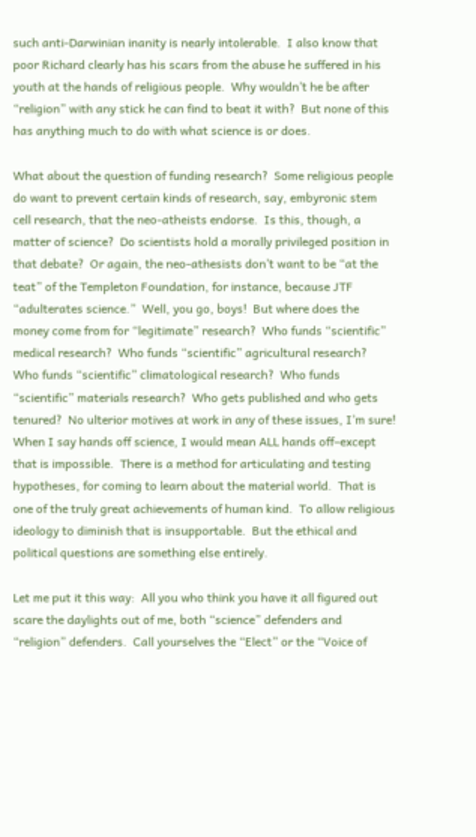such anti-Darwinian inanity is nearly intolerable.  I also know that poor Richard clearly has his scars from the abuse he suffered in his youth at the hands of religious people.  Why wouldn’t he be after “religion” with any stick he can find to beat it with?  But none of this has anything much to do with what science is or does.

What about the question of funding research?  Some religious people do want to prevent certain kinds of research, say, embyronic stem cell research, that the neo-atheists endorse.  Is this, though, a matter of science?  Do scientists hold a morally privileged position in that debate?  Or again, the neo-athesists don’t want to be “at the teat” of the Templeton Foundation, for instance, because JTF “adulterates science.”  Well, you go, boys!  But where does the money come from for “legitimate” research?  Who funds “scientific” medical research?  Who funds “scientific” agricultural research?  Who funds “scientific” climatological research?  Who funds “scientific” materials research?  Who gets published and who gets tenured?  No ulterior motives at work in any of these issues, I’m sure!  When I say hands off science, I would mean ALL hands off–except that is impossible.  There is a method for articulating and testing hypotheses, for coming to learn about the material world.  That is one of the truly great achievements of human kind.  To allow religious ideology to diminish that is insupportable.  But the ethical and political questions are something else entirely.

Let me put it this way:  All you who think you have it all figured out scare the daylights out of me, both “science” defenders and “religion” defenders.  Call yourselves the “Elect” or the “Voice of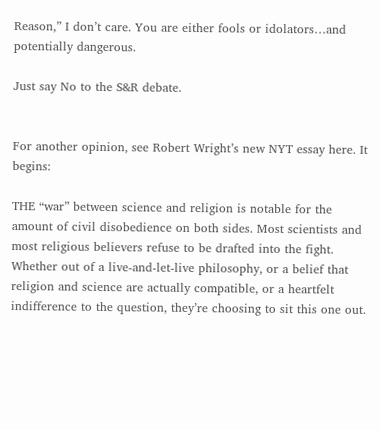Reason,” I don’t care. You are either fools or idolators…and potentially dangerous.

Just say No to the S&R debate.


For another opinion, see Robert Wright’s new NYT essay here. It begins:

THE “war” between science and religion is notable for the amount of civil disobedience on both sides. Most scientists and most religious believers refuse to be drafted into the fight. Whether out of a live-and-let-live philosophy, or a belief that religion and science are actually compatible, or a heartfelt indifference to the question, they’re choosing to sit this one out.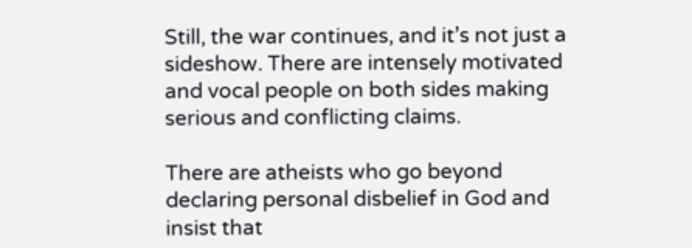Still, the war continues, and it’s not just a sideshow. There are intensely motivated and vocal people on both sides making serious and conflicting claims.

There are atheists who go beyond declaring personal disbelief in God and insist that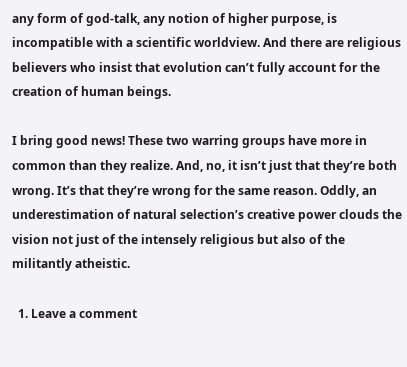any form of god-talk, any notion of higher purpose, is incompatible with a scientific worldview. And there are religious believers who insist that evolution can’t fully account for the creation of human beings.

I bring good news! These two warring groups have more in common than they realize. And, no, it isn’t just that they’re both wrong. It’s that they’re wrong for the same reason. Oddly, an underestimation of natural selection’s creative power clouds the vision not just of the intensely religious but also of the militantly atheistic.

  1. Leave a comment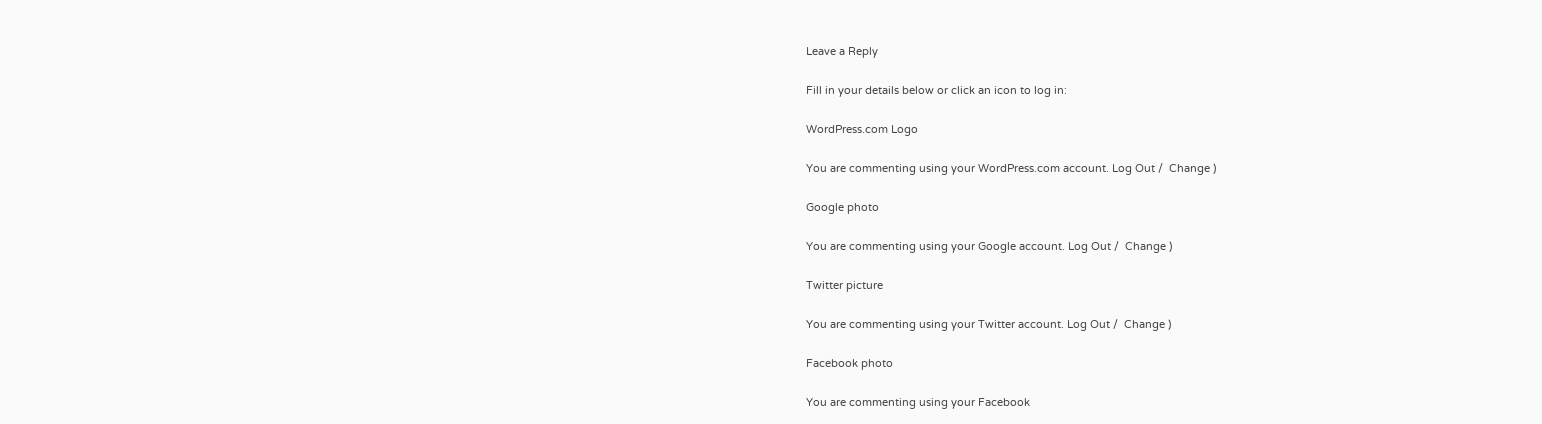Leave a Reply

Fill in your details below or click an icon to log in:

WordPress.com Logo

You are commenting using your WordPress.com account. Log Out /  Change )

Google photo

You are commenting using your Google account. Log Out /  Change )

Twitter picture

You are commenting using your Twitter account. Log Out /  Change )

Facebook photo

You are commenting using your Facebook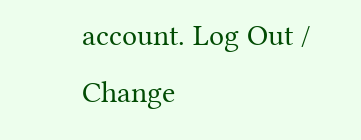account. Log Out /  Change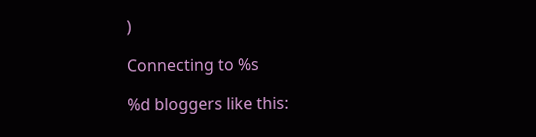)

Connecting to %s

%d bloggers like this: